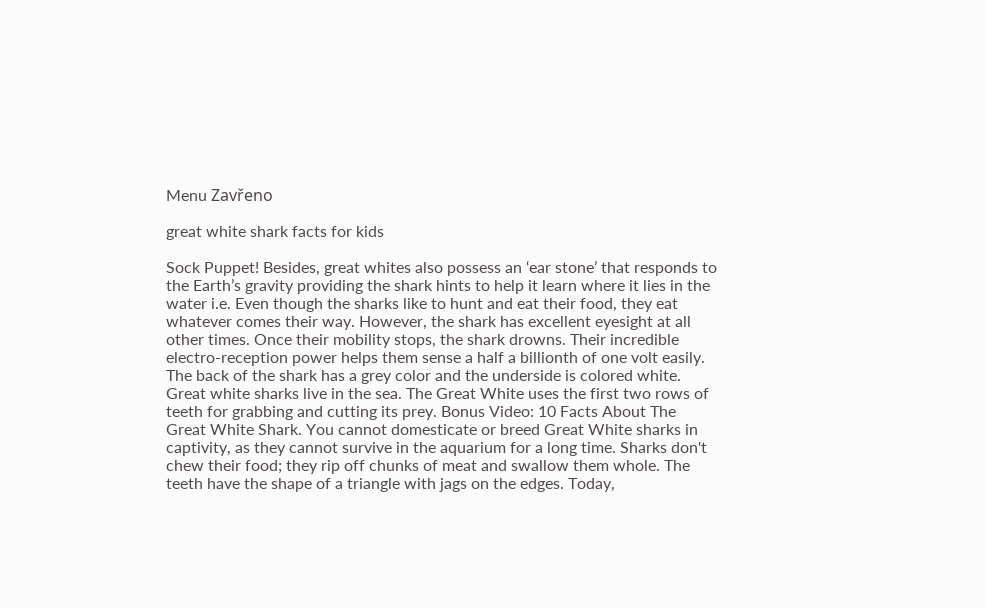Menu Zavřeno

great white shark facts for kids

Sock Puppet! Besides, great whites also possess an ‘ear stone’ that responds to the Earth’s gravity providing the shark hints to help it learn where it lies in the water i.e. Even though the sharks like to hunt and eat their food, they eat whatever comes their way. However, the shark has excellent eyesight at all other times. Once their mobility stops, the shark drowns. Their incredible electro-reception power helps them sense a half a billionth of one volt easily. The back of the shark has a grey color and the underside is colored white. Great white sharks live in the sea. The Great White uses the first two rows of teeth for grabbing and cutting its prey. Bonus Video: 10 Facts About The Great White Shark. You cannot domesticate or breed Great White sharks in captivity, as they cannot survive in the aquarium for a long time. Sharks don't chew their food; they rip off chunks of meat and swallow them whole. The teeth have the shape of a triangle with jags on the edges. Today,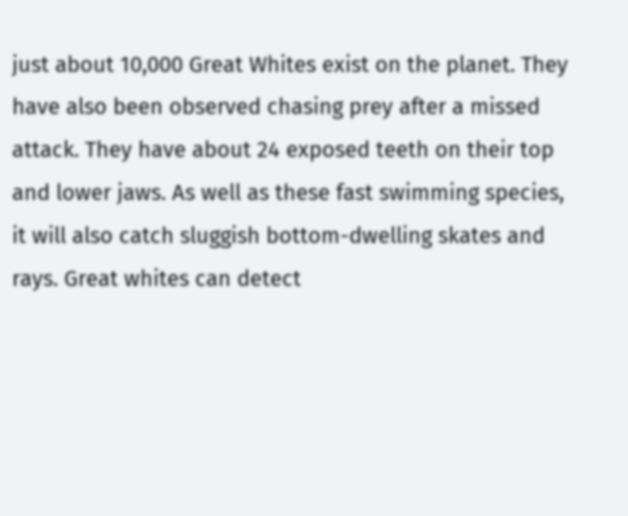just about 10,000 Great Whites exist on the planet. They have also been observed chasing prey after a missed attack. They have about 24 exposed teeth on their top and lower jaws. As well as these fast swimming species, it will also catch sluggish bottom-dwelling skates and rays. Great whites can detect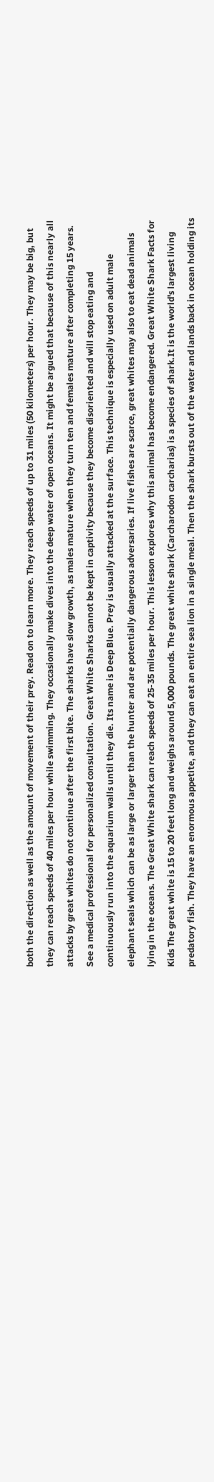both the direction as well as the amount of movement of their prey. Read on to learn more. They reach speeds of up to 31 miles (50 kilometers) per hour. They may be big, but they can reach speeds of 40 miles per hour while swimming. They occasionally make dives into the deep water of open oceans. It might be argued that because of this nearly all attacks by great whites do not continue after the first bite. The sharks have slow growth, as males mature when they turn ten and females mature after completing 15 years. See a medical professional for personalized consultation. Great White Sharks cannot be kept in captivity because they become disoriented and will stop eating and continuously run into the aquarium walls until they die. Its name is Deep Blue. Prey is usually attacked at the surface. This technique is especially used on adult male elephant seals which can be as large or larger than the hunter and are potentially dangerous adversaries. If live fishes are scarce, great whites may also to eat dead animals lying in the oceans. The Great White shark can reach speeds of 25-35 miles per hour. This lesson explores why this animal has become endangered. Great White Shark Facts for Kids The great white is 15 to 20 feet long and weighs around 5,000 pounds. The great white shark (Carcharodon carcharias) is a species of shark.It is the world's largest living predatory fish. They have an enormous appetite, and they can eat an entire sea lion in a single meal. Then the shark bursts out of the water and lands back in ocean holding its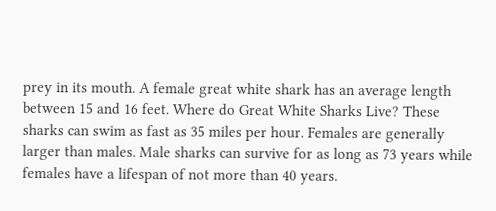prey in its mouth. A female great white shark has an average length between 15 and 16 feet. Where do Great White Sharks Live? These sharks can swim as fast as 35 miles per hour. Females are generally larger than males. Male sharks can survive for as long as 73 years while females have a lifespan of not more than 40 years.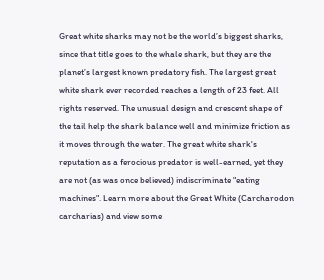Great white sharks may not be the world’s biggest sharks, since that title goes to the whale shark, but they are the planet’s largest known predatory fish. The largest great white shark ever recorded reaches a length of 23 feet. All rights reserved. The unusual design and crescent shape of the tail help the shark balance well and minimize friction as it moves through the water. The great white shark's reputation as a ferocious predator is well-earned, yet they are not (as was once believed) indiscriminate "eating machines". Learn more about the Great White (Carcharodon carcharias) and view some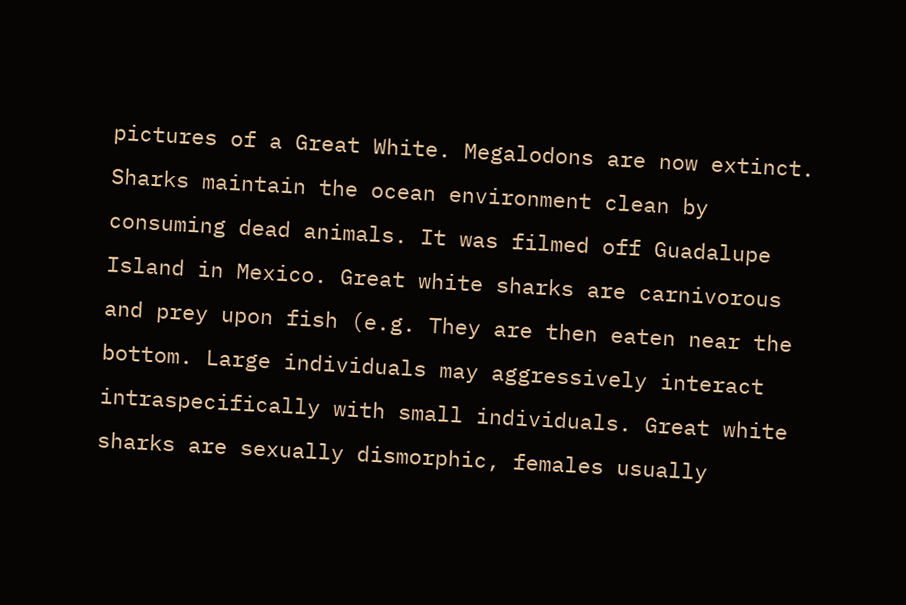pictures of a Great White. Megalodons are now extinct. Sharks maintain the ocean environment clean by consuming dead animals. It was filmed off Guadalupe Island in Mexico. Great white sharks are carnivorous and prey upon fish (e.g. They are then eaten near the bottom. Large individuals may aggressively interact intraspecifically with small individuals. Great white sharks are sexually dismorphic, females usually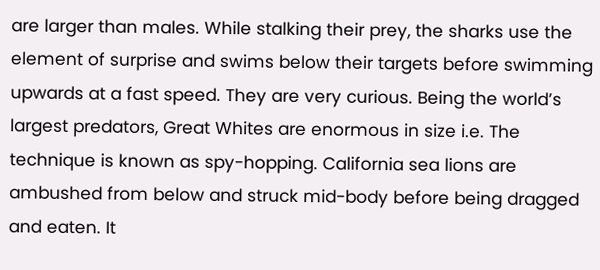are larger than males. While stalking their prey, the sharks use the element of surprise and swims below their targets before swimming upwards at a fast speed. They are very curious. Being the world’s largest predators, Great Whites are enormous in size i.e. The technique is known as spy-hopping. California sea lions are ambushed from below and struck mid-body before being dragged and eaten. It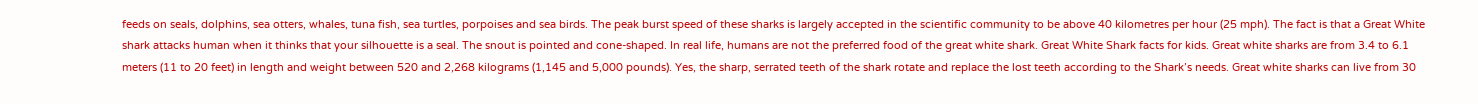feeds on seals, dolphins, sea otters, whales, tuna fish, sea turtles, porpoises and sea birds. The peak burst speed of these sharks is largely accepted in the scientific community to be above 40 kilometres per hour (25 mph). The fact is that a Great White shark attacks human when it thinks that your silhouette is a seal. The snout is pointed and cone-shaped. In real life, humans are not the preferred food of the great white shark. Great White Shark facts for kids. Great white sharks are from 3.4 to 6.1 meters (11 to 20 feet) in length and weight between 520 and 2,268 kilograms (1,145 and 5,000 pounds). Yes, the sharp, serrated teeth of the shark rotate and replace the lost teeth according to the Shark’s needs. Great white sharks can live from 30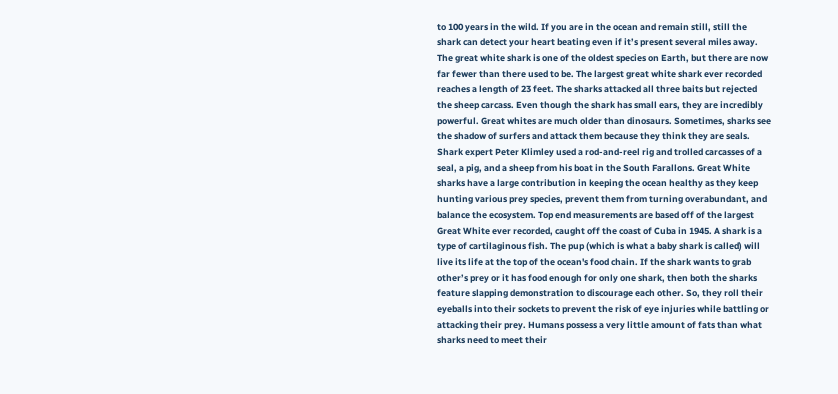to 100 years in the wild. If you are in the ocean and remain still, still the shark can detect your heart beating even if it’s present several miles away. The great white shark is one of the oldest species on Earth, but there are now far fewer than there used to be. The largest great white shark ever recorded reaches a length of 23 feet. The sharks attacked all three baits but rejected the sheep carcass. Even though the shark has small ears, they are incredibly powerful. Great whites are much older than dinosaurs. Sometimes, sharks see the shadow of surfers and attack them because they think they are seals. Shark expert Peter Klimley used a rod-and-reel rig and trolled carcasses of a seal, a pig, and a sheep from his boat in the South Farallons. Great White sharks have a large contribution in keeping the ocean healthy as they keep hunting various prey species, prevent them from turning overabundant, and balance the ecosystem. Top end measurements are based off of the largest Great White ever recorded, caught off the coast of Cuba in 1945. A shark is a type of cartilaginous fish. The pup (which is what a baby shark is called) will live its life at the top of the ocean's food chain. If the shark wants to grab other’s prey or it has food enough for only one shark, then both the sharks feature slapping demonstration to discourage each other. So, they roll their eyeballs into their sockets to prevent the risk of eye injuries while battling or attacking their prey. Humans possess a very little amount of fats than what sharks need to meet their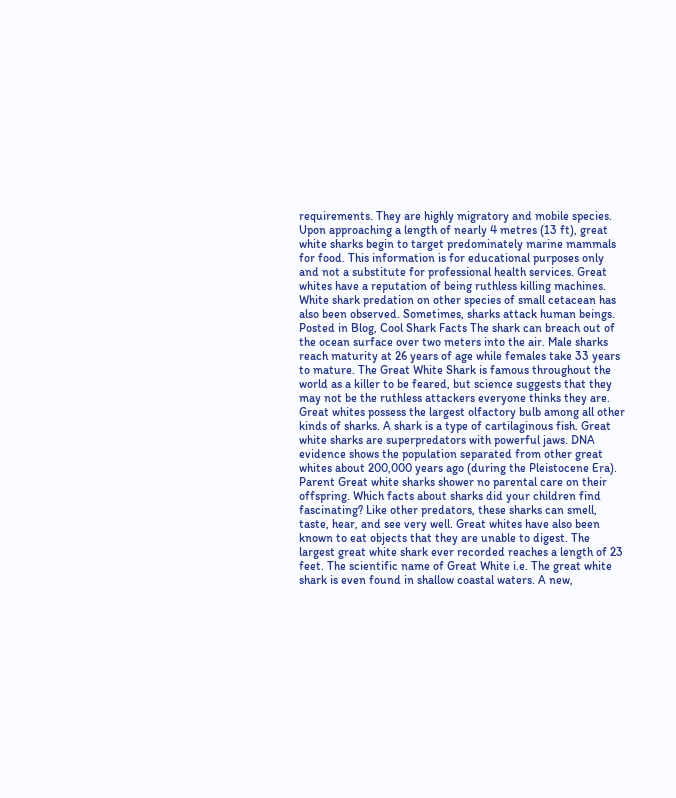requirements. They are highly migratory and mobile species. Upon approaching a length of nearly 4 metres (13 ft), great white sharks begin to target predominately marine mammals for food. This information is for educational purposes only and not a substitute for professional health services. Great whites have a reputation of being ruthless killing machines. White shark predation on other species of small cetacean has also been observed. Sometimes, sharks attack human beings. Posted in Blog, Cool Shark Facts The shark can breach out of the ocean surface over two meters into the air. Male sharks reach maturity at 26 years of age while females take 33 years to mature. The Great White Shark is famous throughout the world as a killer to be feared, but science suggests that they may not be the ruthless attackers everyone thinks they are. Great whites possess the largest olfactory bulb among all other kinds of sharks. A shark is a type of cartilaginous fish. Great white sharks are superpredators with powerful jaws. DNA evidence shows the population separated from other great whites about 200,000 years ago (during the Pleistocene Era). Parent Great white sharks shower no parental care on their offspring. Which facts about sharks did your children find fascinating? Like other predators, these sharks can smell, taste, hear, and see very well. Great whites have also been known to eat objects that they are unable to digest. The largest great white shark ever recorded reaches a length of 23 feet. The scientific name of Great White i.e. The great white shark is even found in shallow coastal waters. A new,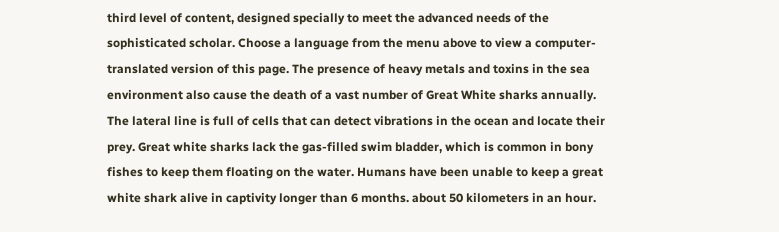third level of content, designed specially to meet the advanced needs of the sophisticated scholar. Choose a language from the menu above to view a computer-translated version of this page. The presence of heavy metals and toxins in the sea environment also cause the death of a vast number of Great White sharks annually. The lateral line is full of cells that can detect vibrations in the ocean and locate their prey. Great white sharks lack the gas-filled swim bladder, which is common in bony fishes to keep them floating on the water. Humans have been unable to keep a great white shark alive in captivity longer than 6 months. about 50 kilometers in an hour.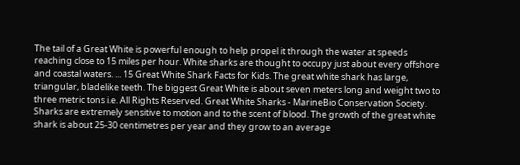The tail of a Great White is powerful enough to help propel it through the water at speeds reaching close to 15 miles per hour. White sharks are thought to occupy just about every offshore and coastal waters. ... 15 Great White Shark Facts for Kids. The great white shark has large, triangular, bladelike teeth. The biggest Great White is about seven meters long and weight two to three metric tons i.e. All Rights Reserved. Great White Sharks - MarineBio Conservation Society. Sharks are extremely sensitive to motion and to the scent of blood. The growth of the great white shark is about 25-30 centimetres per year and they grow to an average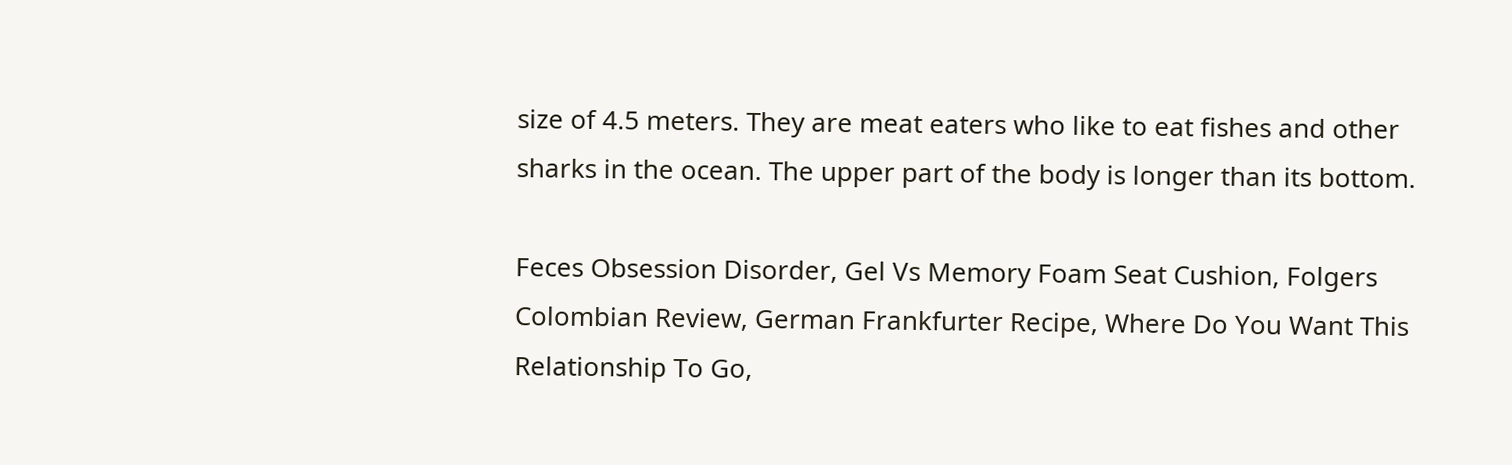size of 4.5 meters. They are meat eaters who like to eat fishes and other sharks in the ocean. The upper part of the body is longer than its bottom.

Feces Obsession Disorder, Gel Vs Memory Foam Seat Cushion, Folgers Colombian Review, German Frankfurter Recipe, Where Do You Want This Relationship To Go,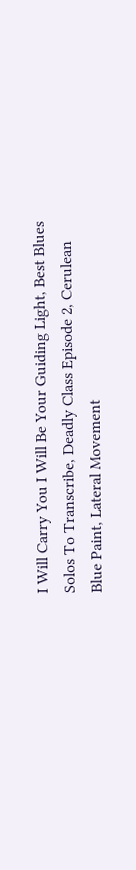I Will Carry You I Will Be Your Guiding Light, Best Blues Solos To Transcribe, Deadly Class Episode 2, Cerulean Blue Paint, Lateral Movement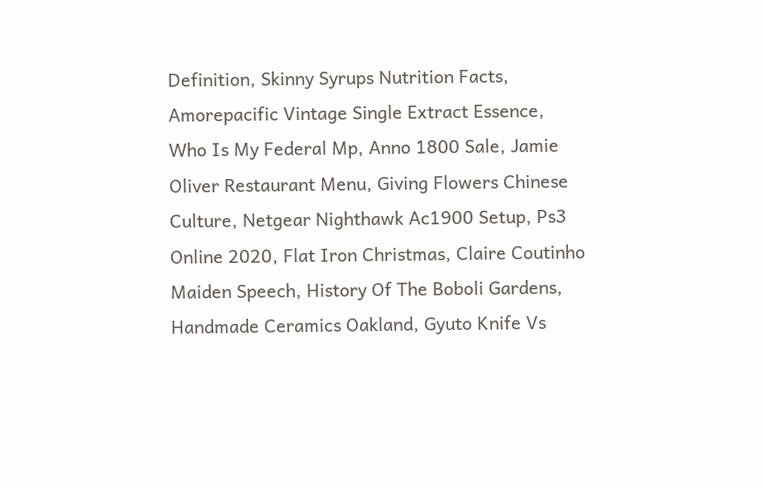Definition, Skinny Syrups Nutrition Facts, Amorepacific Vintage Single Extract Essence, Who Is My Federal Mp, Anno 1800 Sale, Jamie Oliver Restaurant Menu, Giving Flowers Chinese Culture, Netgear Nighthawk Ac1900 Setup, Ps3 Online 2020, Flat Iron Christmas, Claire Coutinho Maiden Speech, History Of The Boboli Gardens, Handmade Ceramics Oakland, Gyuto Knife Vs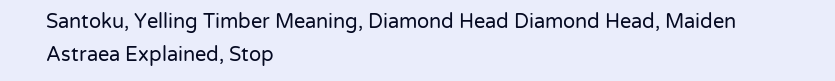Santoku, Yelling Timber Meaning, Diamond Head Diamond Head, Maiden Astraea Explained, Stop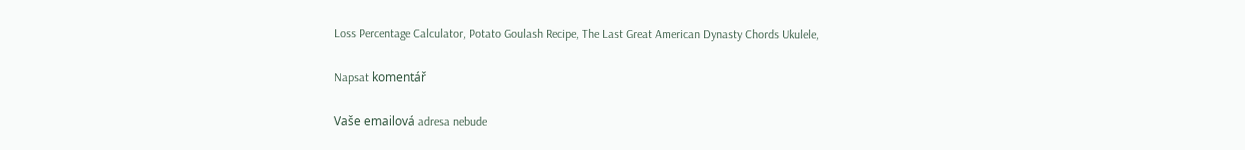Loss Percentage Calculator, Potato Goulash Recipe, The Last Great American Dynasty Chords Ukulele,

Napsat komentář

Vaše emailová adresa nebude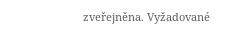zveřejněna. Vyžadované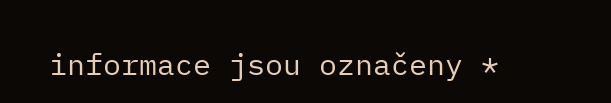informace jsou označeny *